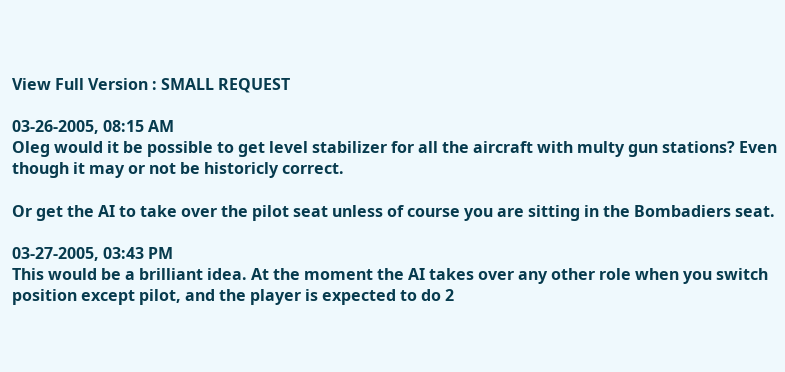View Full Version : SMALL REQUEST

03-26-2005, 08:15 AM
Oleg would it be possible to get level stabilizer for all the aircraft with multy gun stations? Even though it may or not be historicly correct.

Or get the AI to take over the pilot seat unless of course you are sitting in the Bombadiers seat.

03-27-2005, 03:43 PM
This would be a brilliant idea. At the moment the AI takes over any other role when you switch position except pilot, and the player is expected to do 2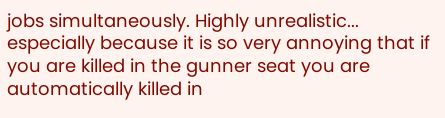jobs simultaneously. Highly unrealistic... especially because it is so very annoying that if you are killed in the gunner seat you are automatically killed in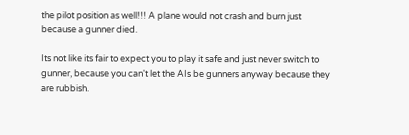the pilot position as well!!! A plane would not crash and burn just because a gunner died.

Its not like its fair to expect you to play it safe and just never switch to gunner, because you can't let the AIs be gunners anyway because they are rubbish.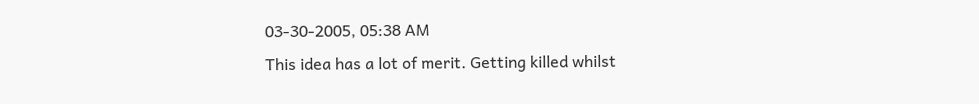03-30-2005, 05:38 AM
This idea has a lot of merit. Getting killed whilst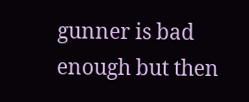gunner is bad enough but then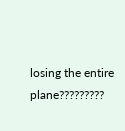losing the entire plane?????????